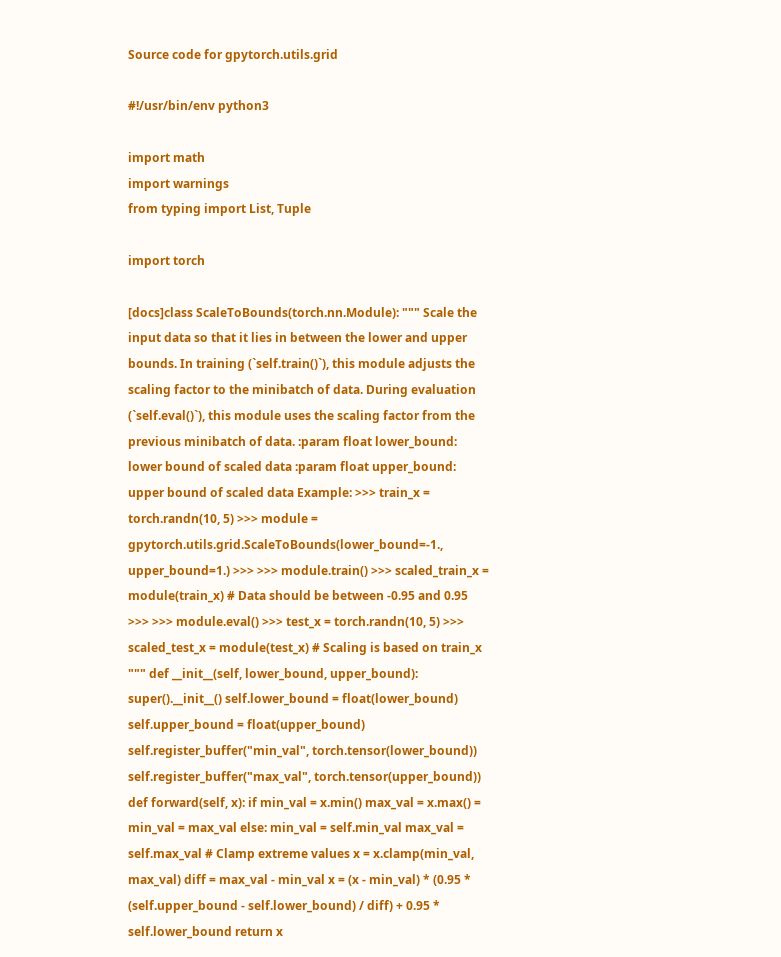Source code for gpytorch.utils.grid

#!/usr/bin/env python3

import math
import warnings
from typing import List, Tuple

import torch

[docs]class ScaleToBounds(torch.nn.Module): """ Scale the input data so that it lies in between the lower and upper bounds. In training (`self.train()`), this module adjusts the scaling factor to the minibatch of data. During evaluation (`self.eval()`), this module uses the scaling factor from the previous minibatch of data. :param float lower_bound: lower bound of scaled data :param float upper_bound: upper bound of scaled data Example: >>> train_x = torch.randn(10, 5) >>> module = gpytorch.utils.grid.ScaleToBounds(lower_bound=-1., upper_bound=1.) >>> >>> module.train() >>> scaled_train_x = module(train_x) # Data should be between -0.95 and 0.95 >>> >>> module.eval() >>> test_x = torch.randn(10, 5) >>> scaled_test_x = module(test_x) # Scaling is based on train_x """ def __init__(self, lower_bound, upper_bound): super().__init__() self.lower_bound = float(lower_bound) self.upper_bound = float(upper_bound) self.register_buffer("min_val", torch.tensor(lower_bound)) self.register_buffer("max_val", torch.tensor(upper_bound)) def forward(self, x): if min_val = x.min() max_val = x.max() = min_val = max_val else: min_val = self.min_val max_val = self.max_val # Clamp extreme values x = x.clamp(min_val, max_val) diff = max_val - min_val x = (x - min_val) * (0.95 * (self.upper_bound - self.lower_bound) / diff) + 0.95 * self.lower_bound return x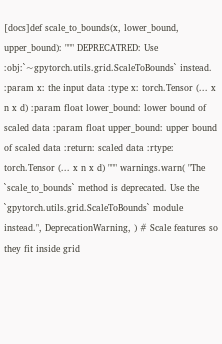[docs]def scale_to_bounds(x, lower_bound, upper_bound): """ DEPRECATRED: Use :obj:`~gpytorch.utils.grid.ScaleToBounds` instead. :param x: the input data :type x: torch.Tensor (... x n x d) :param float lower_bound: lower bound of scaled data :param float upper_bound: upper bound of scaled data :return: scaled data :rtype: torch.Tensor (... x n x d) """ warnings.warn( "The `scale_to_bounds` method is deprecated. Use the `gpytorch.utils.grid.ScaleToBounds` module instead.", DeprecationWarning, ) # Scale features so they fit inside grid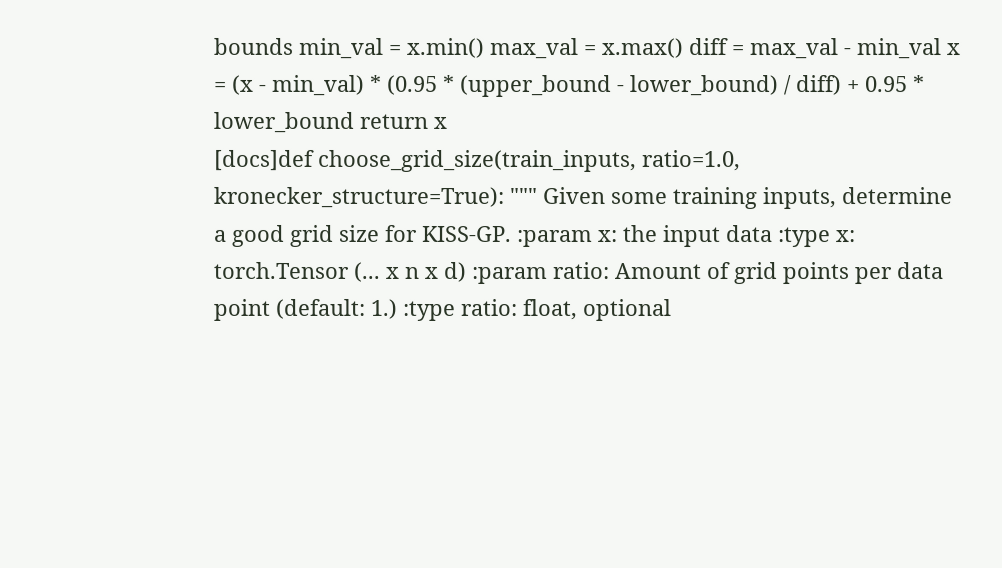bounds min_val = x.min() max_val = x.max() diff = max_val - min_val x = (x - min_val) * (0.95 * (upper_bound - lower_bound) / diff) + 0.95 * lower_bound return x
[docs]def choose_grid_size(train_inputs, ratio=1.0, kronecker_structure=True): """ Given some training inputs, determine a good grid size for KISS-GP. :param x: the input data :type x: torch.Tensor (... x n x d) :param ratio: Amount of grid points per data point (default: 1.) :type ratio: float, optional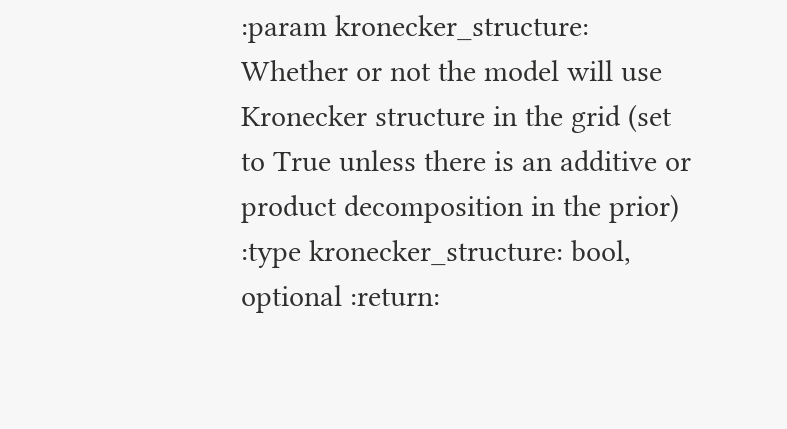:param kronecker_structure: Whether or not the model will use Kronecker structure in the grid (set to True unless there is an additive or product decomposition in the prior) :type kronecker_structure: bool, optional :return: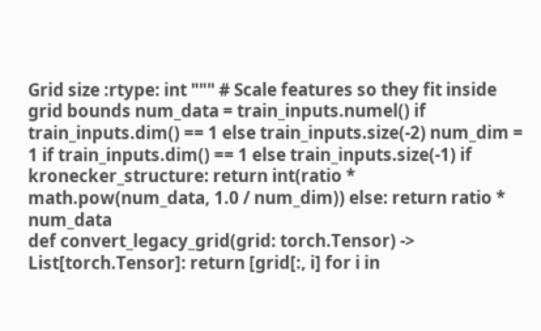Grid size :rtype: int """ # Scale features so they fit inside grid bounds num_data = train_inputs.numel() if train_inputs.dim() == 1 else train_inputs.size(-2) num_dim = 1 if train_inputs.dim() == 1 else train_inputs.size(-1) if kronecker_structure: return int(ratio * math.pow(num_data, 1.0 / num_dim)) else: return ratio * num_data
def convert_legacy_grid(grid: torch.Tensor) -> List[torch.Tensor]: return [grid[:, i] for i in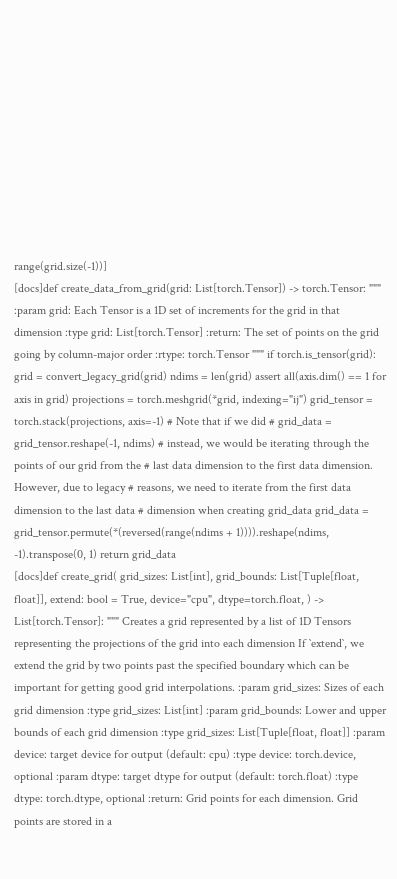range(grid.size(-1))]
[docs]def create_data_from_grid(grid: List[torch.Tensor]) -> torch.Tensor: """ :param grid: Each Tensor is a 1D set of increments for the grid in that dimension :type grid: List[torch.Tensor] :return: The set of points on the grid going by column-major order :rtype: torch.Tensor """ if torch.is_tensor(grid): grid = convert_legacy_grid(grid) ndims = len(grid) assert all(axis.dim() == 1 for axis in grid) projections = torch.meshgrid(*grid, indexing="ij") grid_tensor = torch.stack(projections, axis=-1) # Note that if we did # grid_data = grid_tensor.reshape(-1, ndims) # instead, we would be iterating through the points of our grid from the # last data dimension to the first data dimension. However, due to legacy # reasons, we need to iterate from the first data dimension to the last data # dimension when creating grid_data grid_data = grid_tensor.permute(*(reversed(range(ndims + 1)))).reshape(ndims, -1).transpose(0, 1) return grid_data
[docs]def create_grid( grid_sizes: List[int], grid_bounds: List[Tuple[float, float]], extend: bool = True, device="cpu", dtype=torch.float, ) -> List[torch.Tensor]: """ Creates a grid represented by a list of 1D Tensors representing the projections of the grid into each dimension If `extend`, we extend the grid by two points past the specified boundary which can be important for getting good grid interpolations. :param grid_sizes: Sizes of each grid dimension :type grid_sizes: List[int] :param grid_bounds: Lower and upper bounds of each grid dimension :type grid_sizes: List[Tuple[float, float]] :param device: target device for output (default: cpu) :type device: torch.device, optional :param dtype: target dtype for output (default: torch.float) :type dtype: torch.dtype, optional :return: Grid points for each dimension. Grid points are stored in a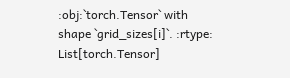:obj:`torch.Tensor` with shape `grid_sizes[i]`. :rtype: List[torch.Tensor]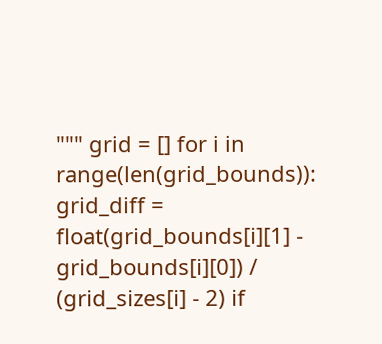""" grid = [] for i in range(len(grid_bounds)): grid_diff = float(grid_bounds[i][1] - grid_bounds[i][0]) / (grid_sizes[i] - 2) if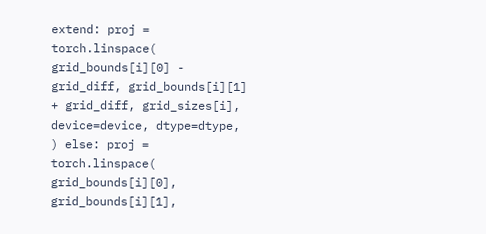extend: proj = torch.linspace( grid_bounds[i][0] - grid_diff, grid_bounds[i][1] + grid_diff, grid_sizes[i], device=device, dtype=dtype, ) else: proj = torch.linspace( grid_bounds[i][0], grid_bounds[i][1],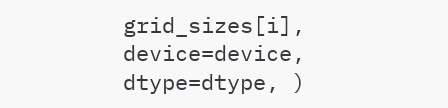grid_sizes[i], device=device, dtype=dtype, )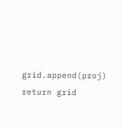grid.append(proj) return grid